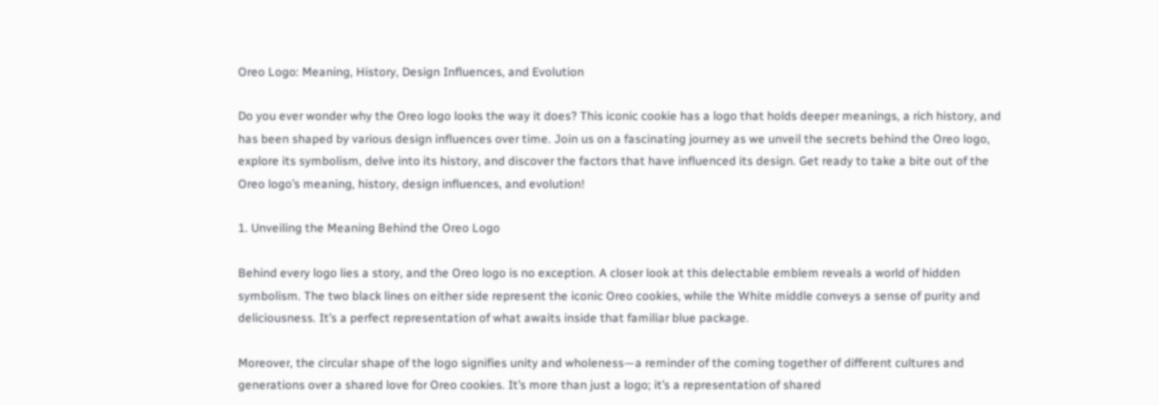Oreo Logo: Meaning, History, Design Influences, and Evolution

Do you ever wonder why the Oreo logo looks the way it does? This iconic cookie has a logo that holds deeper meanings, a rich history, and has been shaped by various design influences over time. Join us on a fascinating journey as we unveil the secrets behind the Oreo logo, explore its symbolism, delve into its history, and discover the factors that have influenced its design. Get ready to take a bite out of the Oreo logo’s meaning, history, design influences, and evolution!

1. Unveiling the Meaning Behind the Oreo Logo

Behind every logo lies a story, and the Oreo logo is no exception. A closer look at this delectable emblem reveals a world of hidden symbolism. The two black lines on either side represent the iconic Oreo cookies, while the White middle conveys a sense of purity and deliciousness. It’s a perfect representation of what awaits inside that familiar blue package.

Moreover, the circular shape of the logo signifies unity and wholeness—a reminder of the coming together of different cultures and generations over a shared love for Oreo cookies. It’s more than just a logo; it’s a representation of shared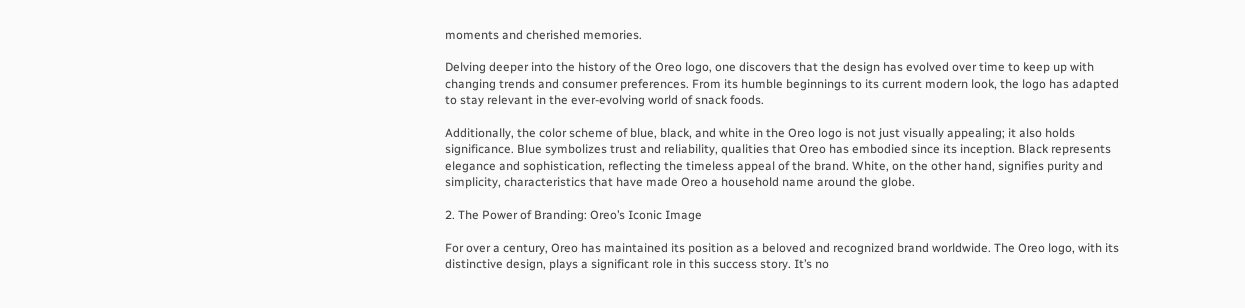moments and cherished memories.

Delving deeper into the history of the Oreo logo, one discovers that the design has evolved over time to keep up with changing trends and consumer preferences. From its humble beginnings to its current modern look, the logo has adapted to stay relevant in the ever-evolving world of snack foods.

Additionally, the color scheme of blue, black, and white in the Oreo logo is not just visually appealing; it also holds significance. Blue symbolizes trust and reliability, qualities that Oreo has embodied since its inception. Black represents elegance and sophistication, reflecting the timeless appeal of the brand. White, on the other hand, signifies purity and simplicity, characteristics that have made Oreo a household name around the globe.

2. The Power of Branding: Oreo’s Iconic Image

For over a century, Oreo has maintained its position as a beloved and recognized brand worldwide. The Oreo logo, with its distinctive design, plays a significant role in this success story. It’s no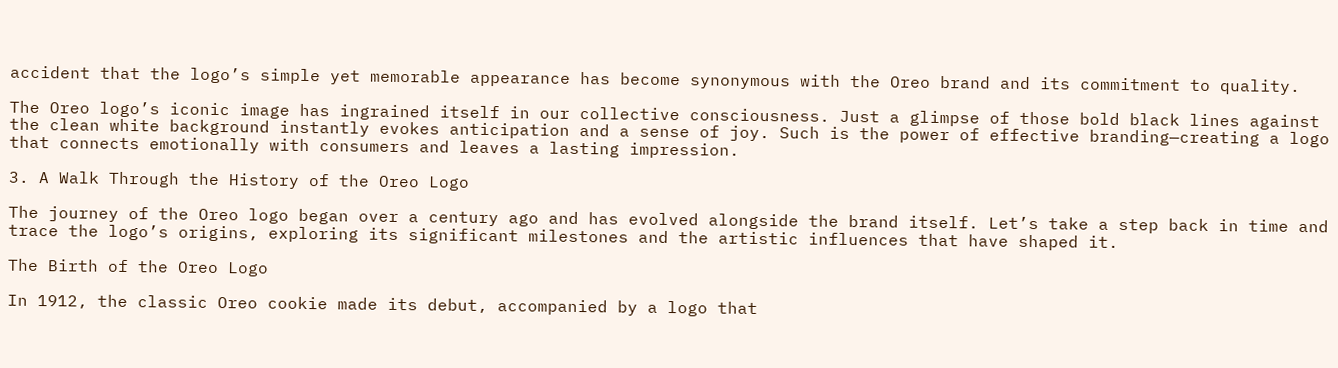accident that the logo’s simple yet memorable appearance has become synonymous with the Oreo brand and its commitment to quality.

The Oreo logo’s iconic image has ingrained itself in our collective consciousness. Just a glimpse of those bold black lines against the clean white background instantly evokes anticipation and a sense of joy. Such is the power of effective branding—creating a logo that connects emotionally with consumers and leaves a lasting impression.

3. A Walk Through the History of the Oreo Logo

The journey of the Oreo logo began over a century ago and has evolved alongside the brand itself. Let’s take a step back in time and trace the logo’s origins, exploring its significant milestones and the artistic influences that have shaped it.

The Birth of the Oreo Logo

In 1912, the classic Oreo cookie made its debut, accompanied by a logo that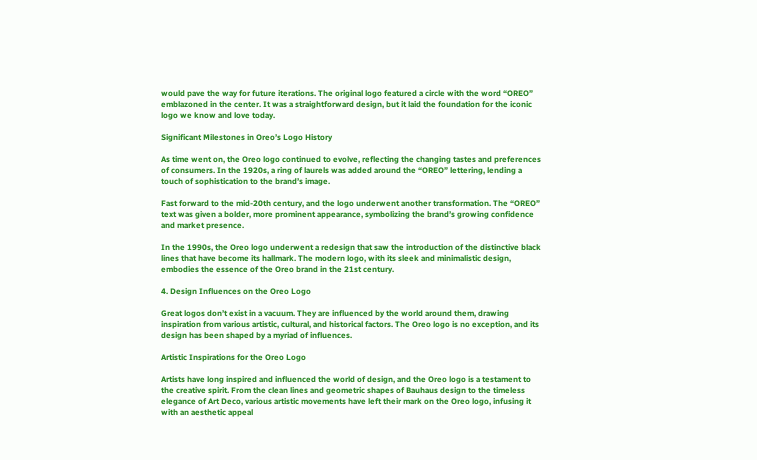would pave the way for future iterations. The original logo featured a circle with the word “OREO” emblazoned in the center. It was a straightforward design, but it laid the foundation for the iconic logo we know and love today.

Significant Milestones in Oreo’s Logo History

As time went on, the Oreo logo continued to evolve, reflecting the changing tastes and preferences of consumers. In the 1920s, a ring of laurels was added around the “OREO” lettering, lending a touch of sophistication to the brand’s image.

Fast forward to the mid-20th century, and the logo underwent another transformation. The “OREO” text was given a bolder, more prominent appearance, symbolizing the brand’s growing confidence and market presence.

In the 1990s, the Oreo logo underwent a redesign that saw the introduction of the distinctive black lines that have become its hallmark. The modern logo, with its sleek and minimalistic design, embodies the essence of the Oreo brand in the 21st century.

4. Design Influences on the Oreo Logo

Great logos don’t exist in a vacuum. They are influenced by the world around them, drawing inspiration from various artistic, cultural, and historical factors. The Oreo logo is no exception, and its design has been shaped by a myriad of influences.

Artistic Inspirations for the Oreo Logo

Artists have long inspired and influenced the world of design, and the Oreo logo is a testament to the creative spirit. From the clean lines and geometric shapes of Bauhaus design to the timeless elegance of Art Deco, various artistic movements have left their mark on the Oreo logo, infusing it with an aesthetic appeal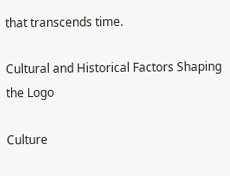that transcends time.

Cultural and Historical Factors Shaping the Logo

Culture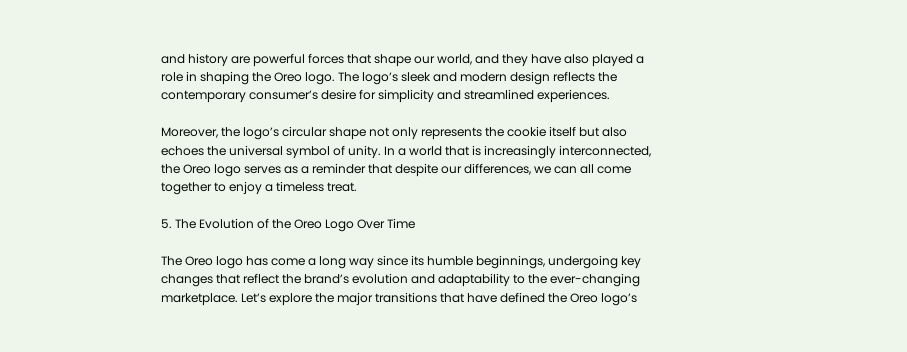and history are powerful forces that shape our world, and they have also played a role in shaping the Oreo logo. The logo’s sleek and modern design reflects the contemporary consumer’s desire for simplicity and streamlined experiences.

Moreover, the logo’s circular shape not only represents the cookie itself but also echoes the universal symbol of unity. In a world that is increasingly interconnected, the Oreo logo serves as a reminder that despite our differences, we can all come together to enjoy a timeless treat.

5. The Evolution of the Oreo Logo Over Time

The Oreo logo has come a long way since its humble beginnings, undergoing key changes that reflect the brand’s evolution and adaptability to the ever-changing marketplace. Let’s explore the major transitions that have defined the Oreo logo’s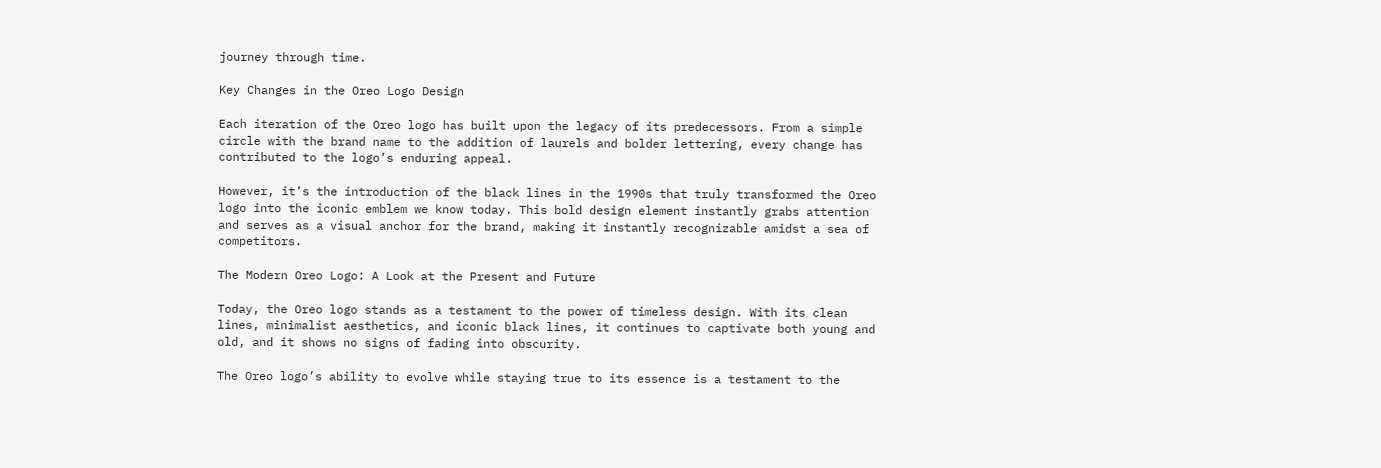journey through time.

Key Changes in the Oreo Logo Design

Each iteration of the Oreo logo has built upon the legacy of its predecessors. From a simple circle with the brand name to the addition of laurels and bolder lettering, every change has contributed to the logo’s enduring appeal.

However, it’s the introduction of the black lines in the 1990s that truly transformed the Oreo logo into the iconic emblem we know today. This bold design element instantly grabs attention and serves as a visual anchor for the brand, making it instantly recognizable amidst a sea of competitors.

The Modern Oreo Logo: A Look at the Present and Future

Today, the Oreo logo stands as a testament to the power of timeless design. With its clean lines, minimalist aesthetics, and iconic black lines, it continues to captivate both young and old, and it shows no signs of fading into obscurity.

The Oreo logo’s ability to evolve while staying true to its essence is a testament to the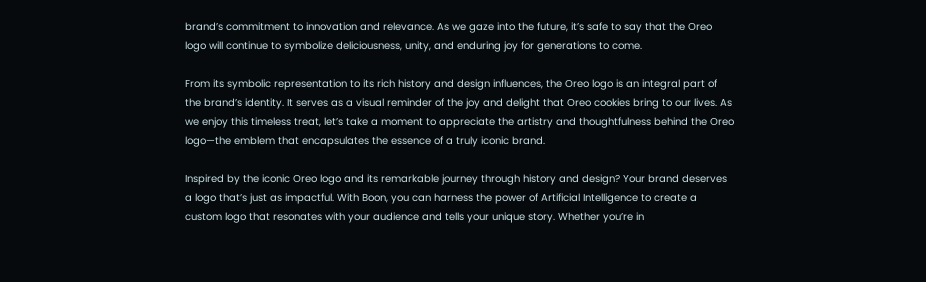brand’s commitment to innovation and relevance. As we gaze into the future, it’s safe to say that the Oreo logo will continue to symbolize deliciousness, unity, and enduring joy for generations to come.

From its symbolic representation to its rich history and design influences, the Oreo logo is an integral part of the brand’s identity. It serves as a visual reminder of the joy and delight that Oreo cookies bring to our lives. As we enjoy this timeless treat, let’s take a moment to appreciate the artistry and thoughtfulness behind the Oreo logo—the emblem that encapsulates the essence of a truly iconic brand.

Inspired by the iconic Oreo logo and its remarkable journey through history and design? Your brand deserves a logo that’s just as impactful. With Boon, you can harness the power of Artificial Intelligence to create a custom logo that resonates with your audience and tells your unique story. Whether you’re in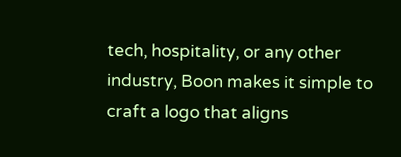tech, hospitality, or any other industry, Boon makes it simple to craft a logo that aligns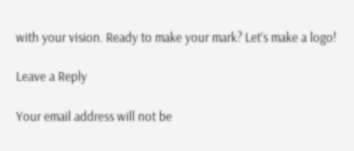with your vision. Ready to make your mark? Let’s make a logo!

Leave a Reply

Your email address will not be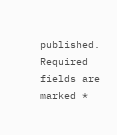published. Required fields are marked *